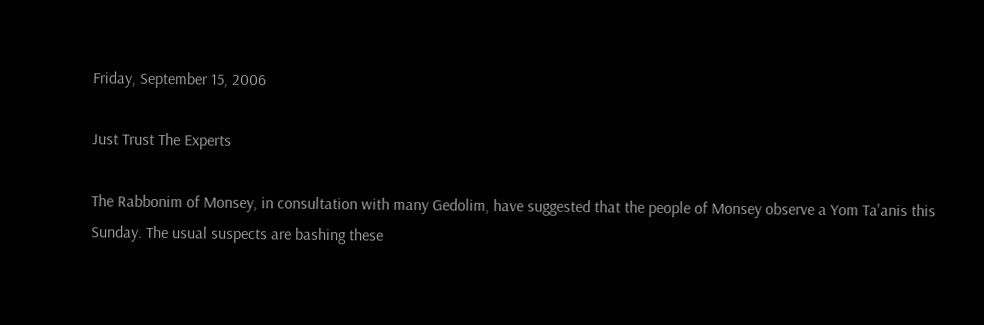Friday, September 15, 2006

Just Trust The Experts

The Rabbonim of Monsey, in consultation with many Gedolim, have suggested that the people of Monsey observe a Yom Ta'anis this Sunday. The usual suspects are bashing these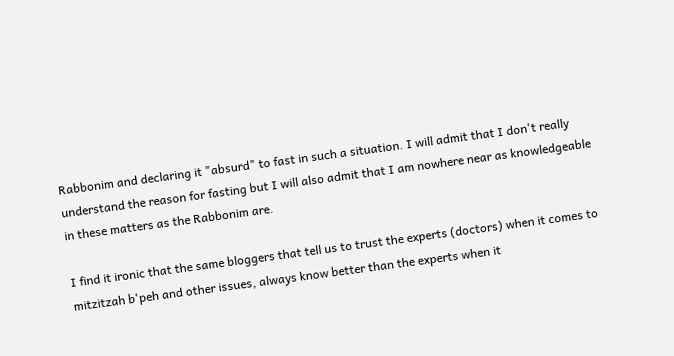Rabbonim and declaring it "absurd" to fast in such a situation. I will admit that I don't really understand the reason for fasting but I will also admit that I am nowhere near as knowledgeable in these matters as the Rabbonim are.

I find it ironic that the same bloggers that tell us to trust the experts (doctors) when it comes to mitzitzah b'peh and other issues, always know better than the experts when it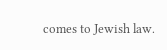comes to Jewish law.